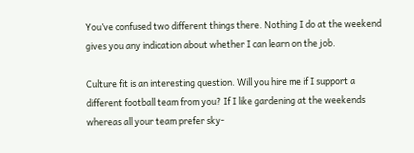You’ve confused two different things there. Nothing I do at the weekend gives you any indication about whether I can learn on the job.

Culture fit is an interesting question. Will you hire me if I support a different football team from you? If I like gardening at the weekends whereas all your team prefer sky-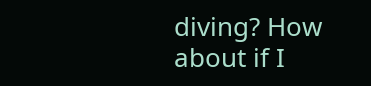diving? How about if I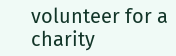volunteer for a charity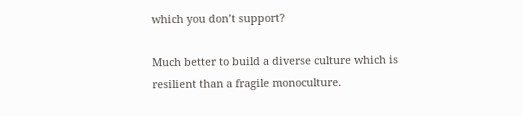which you don’t support?

Much better to build a diverse culture which is resilient than a fragile monoculture.